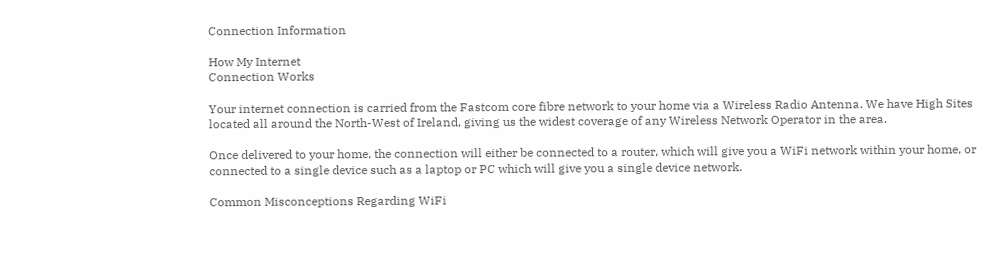Connection Information

How My Internet
Connection Works

Your internet connection is carried from the Fastcom core fibre network to your home via a Wireless Radio Antenna. We have High Sites located all around the North-West of Ireland, giving us the widest coverage of any Wireless Network Operator in the area.

Once delivered to your home, the connection will either be connected to a router, which will give you a WiFi network within your home, or connected to a single device such as a laptop or PC which will give you a single device network.

Common Misconceptions Regarding WiFi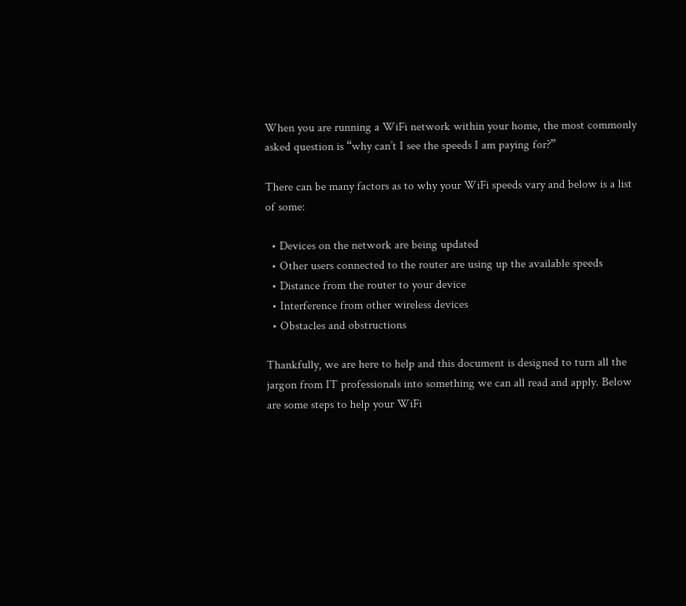When you are running a WiFi network within your home, the most commonly asked question is “why can’t I see the speeds I am paying for?”

There can be many factors as to why your WiFi speeds vary and below is a list of some:

  • Devices on the network are being updated
  • Other users connected to the router are using up the available speeds
  • Distance from the router to your device
  • Interference from other wireless devices
  • Obstacles and obstructions

Thankfully, we are here to help and this document is designed to turn all the jargon from IT professionals into something we can all read and apply. Below are some steps to help your WiFi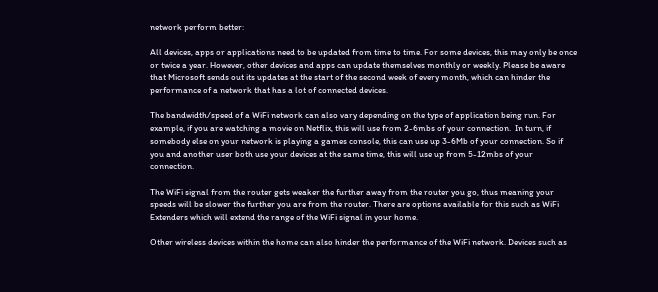network perform better:

All devices, apps or applications need to be updated from time to time. For some devices, this may only be once or twice a year. However, other devices and apps can update themselves monthly or weekly. Please be aware that Microsoft sends out its updates at the start of the second week of every month, which can hinder the performance of a network that has a lot of connected devices.

The bandwidth/speed of a WiFi network can also vary depending on the type of application being run. For example, if you are watching a movie on Netflix, this will use from 2-6mbs of your connection.  In turn, if somebody else on your network is playing a games console, this can use up 3-6Mb of your connection. So if you and another user both use your devices at the same time, this will use up from 5-12mbs of your connection.

The WiFi signal from the router gets weaker the further away from the router you go, thus meaning your speeds will be slower the further you are from the router. There are options available for this such as WiFi Extenders which will extend the range of the WiFi signal in your home.

Other wireless devices within the home can also hinder the performance of the WiFi network. Devices such as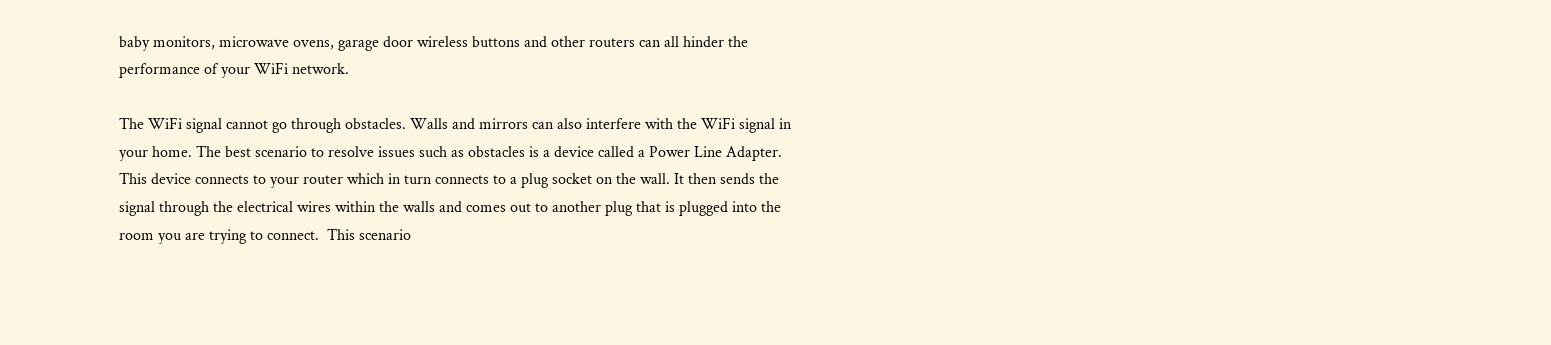baby monitors, microwave ovens, garage door wireless buttons and other routers can all hinder the performance of your WiFi network.

The WiFi signal cannot go through obstacles. Walls and mirrors can also interfere with the WiFi signal in your home. The best scenario to resolve issues such as obstacles is a device called a Power Line Adapter.  This device connects to your router which in turn connects to a plug socket on the wall. It then sends the signal through the electrical wires within the walls and comes out to another plug that is plugged into the room you are trying to connect.  This scenario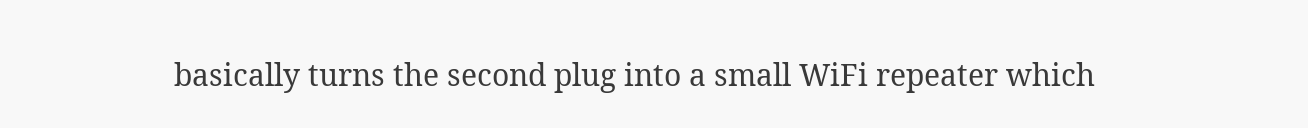basically turns the second plug into a small WiFi repeater which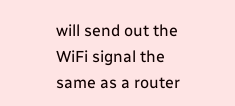will send out the WiFi signal the same as a router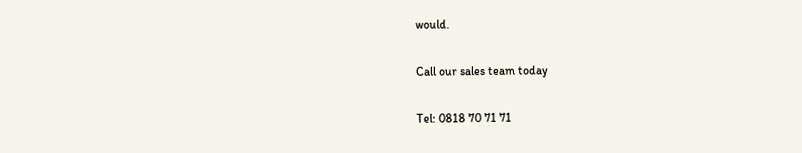would.

Call our sales team today

Tel: 0818 70 71 71